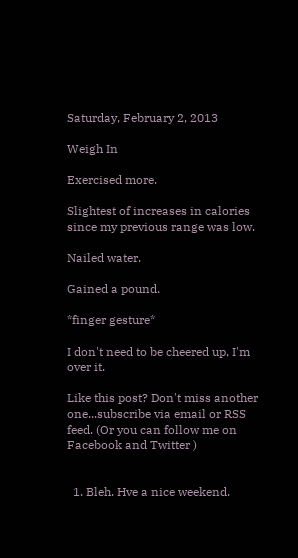Saturday, February 2, 2013

Weigh In

Exercised more.

Slightest of increases in calories since my previous range was low.

Nailed water.

Gained a pound.

*finger gesture*

I don't need to be cheered up, I'm over it.

Like this post? Don't miss another one...subscribe via email or RSS feed. (Or you can follow me on Facebook and Twitter )


  1. Bleh. Hve a nice weekend.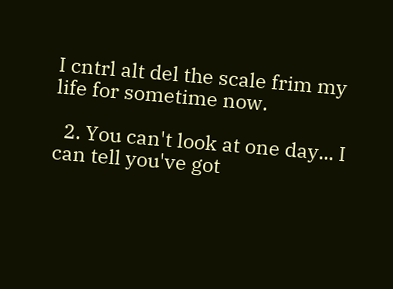I cntrl alt del the scale frim my life for sometime now.

  2. You can't look at one day... I can tell you've got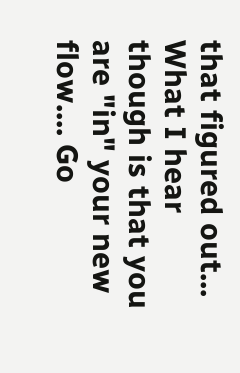that figured out... What I hear though is that you are "in" your new flow.... Go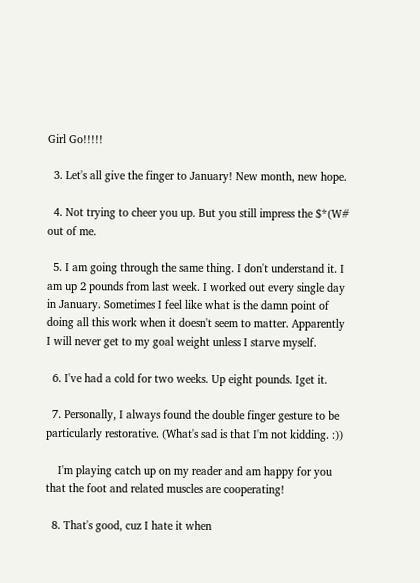Girl Go!!!!!

  3. Let's all give the finger to January! New month, new hope.

  4. Not trying to cheer you up. But you still impress the $*(W# out of me.

  5. I am going through the same thing. I don't understand it. I am up 2 pounds from last week. I worked out every single day in January. Sometimes I feel like what is the damn point of doing all this work when it doesn't seem to matter. Apparently I will never get to my goal weight unless I starve myself.

  6. I've had a cold for two weeks. Up eight pounds. Iget it.

  7. Personally, I always found the double finger gesture to be particularly restorative. (What's sad is that I'm not kidding. :))

    I'm playing catch up on my reader and am happy for you that the foot and related muscles are cooperating!

  8. That's good, cuz I hate it when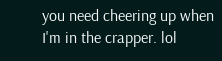you need cheering up when I'm in the crapper. lol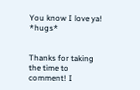You know I love ya! *hugs*


Thanks for taking the time to comment! I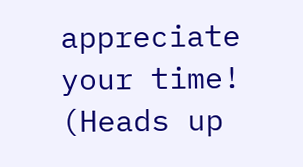appreciate your time! (Heads up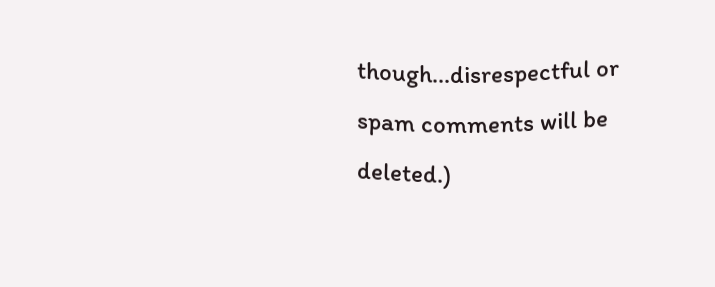though...disrespectful or spam comments will be deleted.)